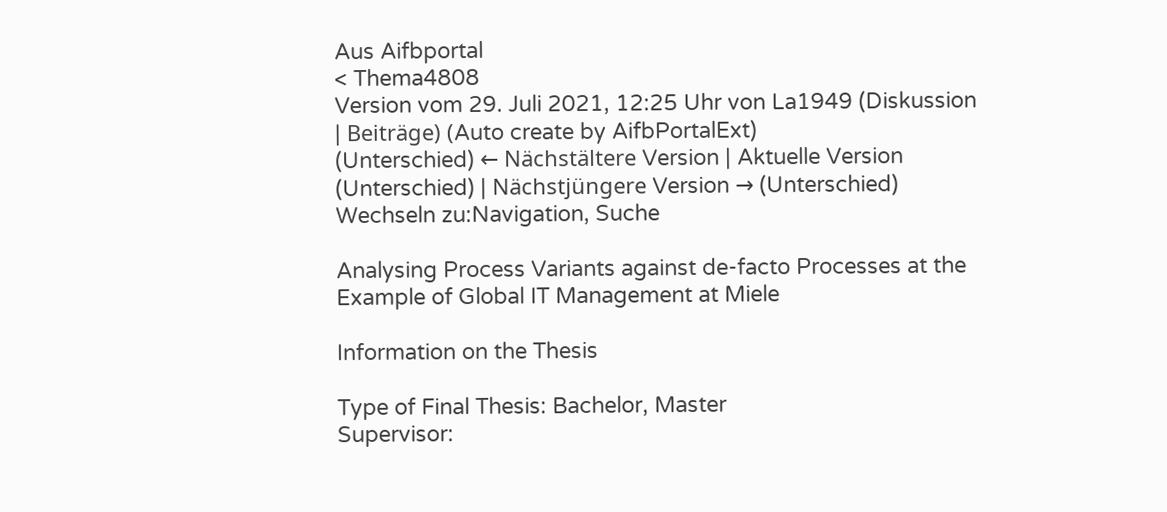Aus Aifbportal
< Thema4808
Version vom 29. Juli 2021, 12:25 Uhr von La1949 (Diskussion | Beiträge) (Auto create by AifbPortalExt)
(Unterschied) ← Nächstältere Version | Aktuelle Version (Unterschied) | Nächstjüngere Version → (Unterschied)
Wechseln zu:Navigation, Suche

Analysing Process Variants against de-facto Processes at the Example of Global IT Management at Miele

Information on the Thesis

Type of Final Thesis: Bachelor, Master
Supervisor: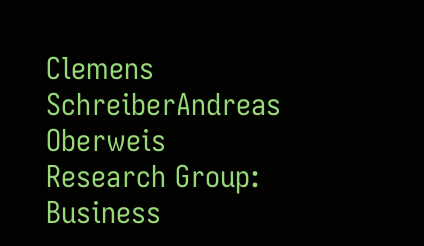Clemens SchreiberAndreas Oberweis
Research Group: Business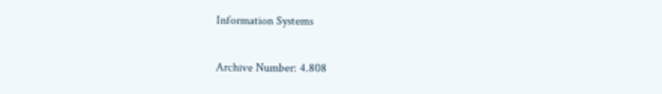Information Systems

Archive Number: 4.808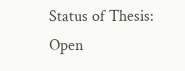Status of Thesis: Open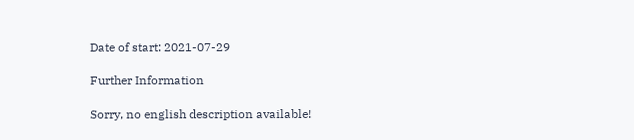Date of start: 2021-07-29

Further Information

Sorry, no english description available!